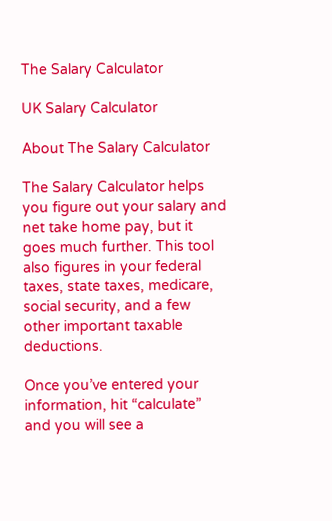The Salary Calculator

UK Salary Calculator

About The Salary Calculator

The Salary Calculator helps you figure out your salary and net take home pay, but it goes much further. This tool also figures in your federal taxes, state taxes, medicare, social security, and a few other important taxable deductions.

Once you’ve entered your information, hit “calculate” and you will see a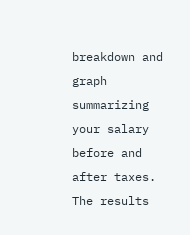breakdown and graph summarizing your salary before and after taxes. The results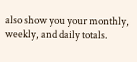also show you your monthly, weekly, and daily totals.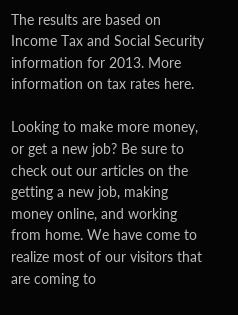The results are based on Income Tax and Social Security information for 2013. More information on tax rates here.

Looking to make more money, or get a new job? Be sure to check out our articles on the getting a new job, making money online, and working from home. We have come to realize most of our visitors that are coming to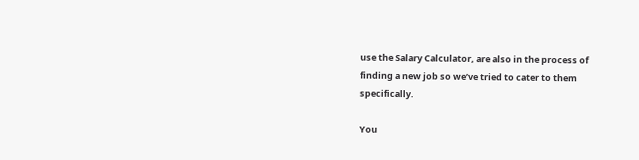use the Salary Calculator, are also in the process of finding a new job so we’ve tried to cater to them specifically.

You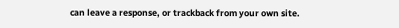can leave a response, or trackback from your own site.